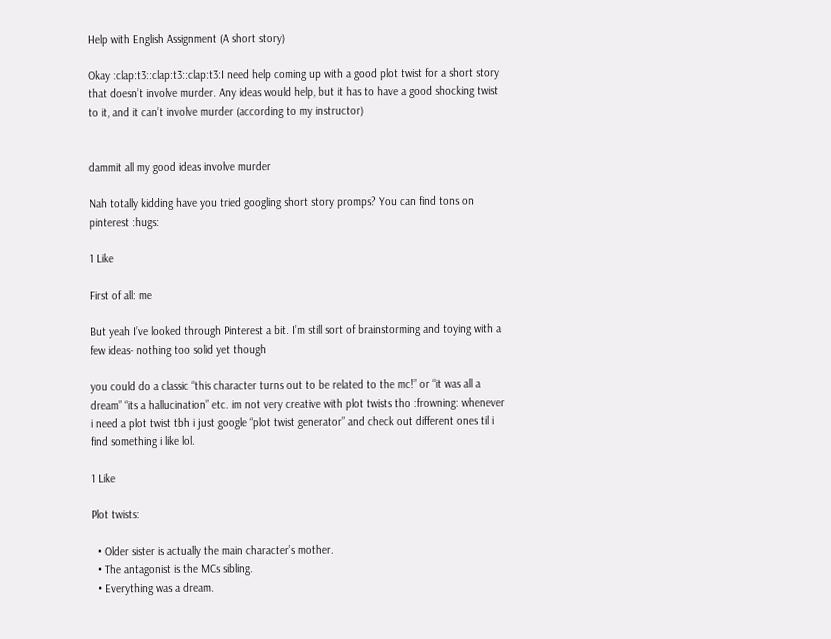Help with English Assignment (A short story)

Okay :clap:t3::clap:t3::clap:t3:I need help coming up with a good plot twist for a short story that doesn’t involve murder. Any ideas would help, but it has to have a good shocking twist to it, and it can’t involve murder (according to my instructor)


dammit all my good ideas involve murder

Nah totally kidding have you tried googling short story promps? You can find tons on pinterest :hugs:

1 Like

First of all: me

But yeah I’ve looked through Pinterest a bit. I’m still sort of brainstorming and toying with a few ideas- nothing too solid yet though

you could do a classic “this character turns out to be related to the mc!” or “it was all a dream” “its a hallucination” etc. im not very creative with plot twists tho :frowning: whenever i need a plot twist tbh i just google “plot twist generator” and check out different ones til i find something i like lol.

1 Like

Plot twists:

  • Older sister is actually the main character’s mother.
  • The antagonist is the MCs sibling.
  • Everything was a dream.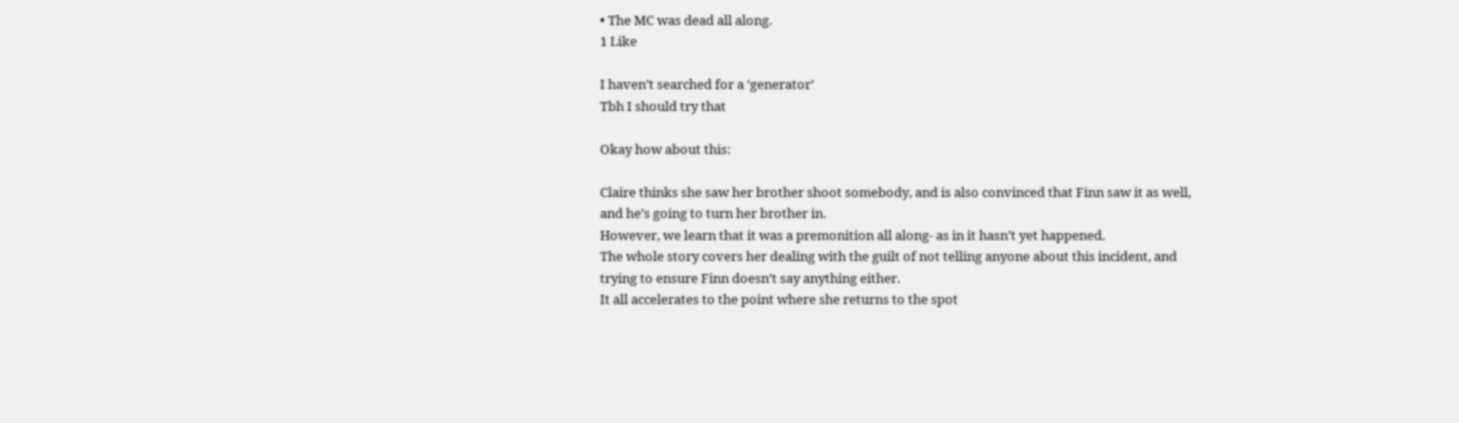• The MC was dead all along.
1 Like

I haven’t searched for a ‘generator’
Tbh I should try that

Okay how about this:

Claire thinks she saw her brother shoot somebody, and is also convinced that Finn saw it as well, and he’s going to turn her brother in.
However, we learn that it was a premonition all along- as in it hasn’t yet happened.
The whole story covers her dealing with the guilt of not telling anyone about this incident, and trying to ensure Finn doesn’t say anything either.
It all accelerates to the point where she returns to the spot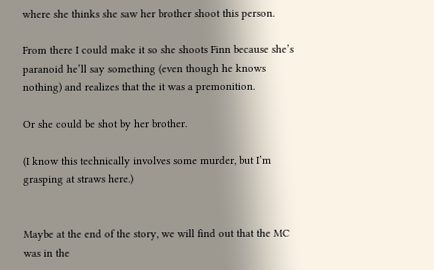where she thinks she saw her brother shoot this person.

From there I could make it so she shoots Finn because she’s paranoid he’ll say something (even though he knows nothing) and realizes that the it was a premonition.

Or she could be shot by her brother.

(I know this technically involves some murder, but I’m grasping at straws here.)


Maybe at the end of the story, we will find out that the MC was in the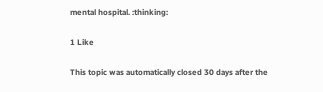mental hospital. :thinking:

1 Like

This topic was automatically closed 30 days after the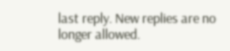last reply. New replies are no longer allowed.